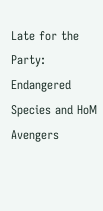Late for the Party: Endangered Species and HoM Avengers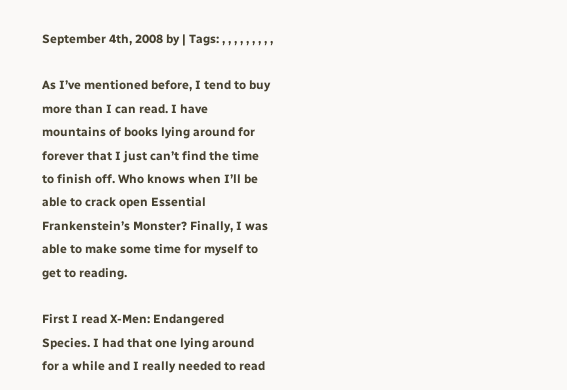September 4th, 2008 by | Tags: , , , , , , , , ,

As I’ve mentioned before, I tend to buy more than I can read. I have mountains of books lying around for forever that I just can’t find the time to finish off. Who knows when I’ll be able to crack open Essential Frankenstein’s Monster? Finally, I was able to make some time for myself to get to reading.

First I read X-Men: Endangered Species. I had that one lying around for a while and I really needed to read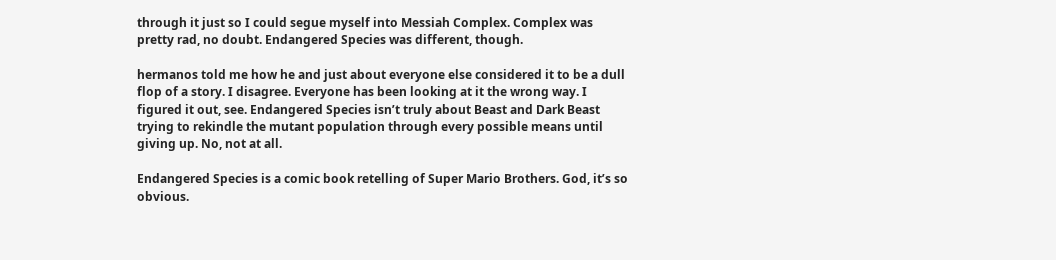through it just so I could segue myself into Messiah Complex. Complex was pretty rad, no doubt. Endangered Species was different, though.

hermanos told me how he and just about everyone else considered it to be a dull flop of a story. I disagree. Everyone has been looking at it the wrong way. I figured it out, see. Endangered Species isn’t truly about Beast and Dark Beast trying to rekindle the mutant population through every possible means until giving up. No, not at all.

Endangered Species is a comic book retelling of Super Mario Brothers. God, it’s so obvious.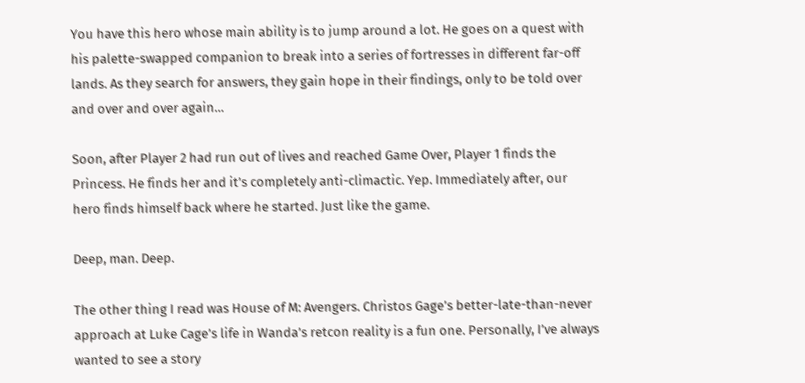You have this hero whose main ability is to jump around a lot. He goes on a quest with his palette-swapped companion to break into a series of fortresses in different far-off lands. As they search for answers, they gain hope in their findings, only to be told over and over and over again…

Soon, after Player 2 had run out of lives and reached Game Over, Player 1 finds the Princess. He finds her and it’s completely anti-climactic. Yep. Immediately after, our hero finds himself back where he started. Just like the game.

Deep, man. Deep.

The other thing I read was House of M: Avengers. Christos Gage’s better-late-than-never approach at Luke Cage’s life in Wanda’s retcon reality is a fun one. Personally, I’ve always wanted to see a story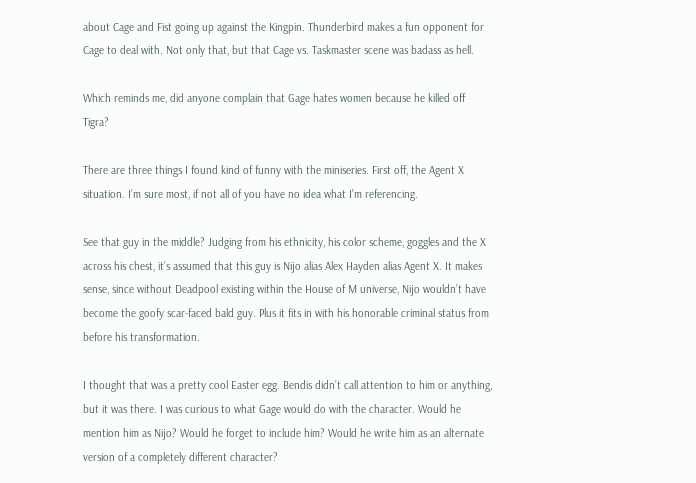about Cage and Fist going up against the Kingpin. Thunderbird makes a fun opponent for Cage to deal with. Not only that, but that Cage vs. Taskmaster scene was badass as hell.

Which reminds me, did anyone complain that Gage hates women because he killed off Tigra?

There are three things I found kind of funny with the miniseries. First off, the Agent X situation. I’m sure most, if not all of you have no idea what I’m referencing.

See that guy in the middle? Judging from his ethnicity, his color scheme, goggles and the X across his chest, it’s assumed that this guy is Nijo alias Alex Hayden alias Agent X. It makes sense, since without Deadpool existing within the House of M universe, Nijo wouldn’t have become the goofy scar-faced bald guy. Plus it fits in with his honorable criminal status from before his transformation.

I thought that was a pretty cool Easter egg. Bendis didn’t call attention to him or anything, but it was there. I was curious to what Gage would do with the character. Would he mention him as Nijo? Would he forget to include him? Would he write him as an alternate version of a completely different character?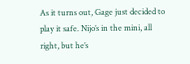As it turns out, Gage just decided to play it safe. Nijo’s in the mini, all right, but he’s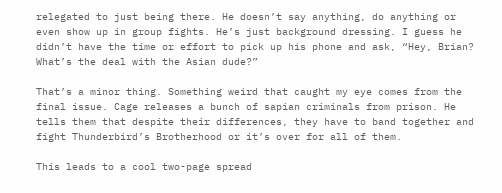relegated to just being there. He doesn’t say anything, do anything or even show up in group fights. He’s just background dressing. I guess he didn’t have the time or effort to pick up his phone and ask, “Hey, Brian? What’s the deal with the Asian dude?”

That’s a minor thing. Something weird that caught my eye comes from the final issue. Cage releases a bunch of sapian criminals from prison. He tells them that despite their differences, they have to band together and fight Thunderbird’s Brotherhood or it’s over for all of them.

This leads to a cool two-page spread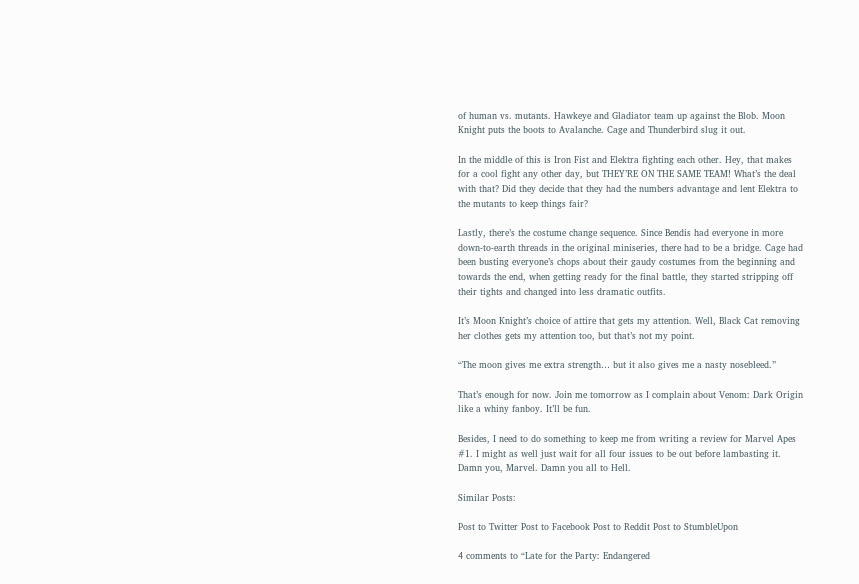of human vs. mutants. Hawkeye and Gladiator team up against the Blob. Moon Knight puts the boots to Avalanche. Cage and Thunderbird slug it out.

In the middle of this is Iron Fist and Elektra fighting each other. Hey, that makes for a cool fight any other day, but THEY’RE ON THE SAME TEAM! What’s the deal with that? Did they decide that they had the numbers advantage and lent Elektra to the mutants to keep things fair?

Lastly, there’s the costume change sequence. Since Bendis had everyone in more down-to-earth threads in the original miniseries, there had to be a bridge. Cage had been busting everyone’s chops about their gaudy costumes from the beginning and towards the end, when getting ready for the final battle, they started stripping off their tights and changed into less dramatic outfits.

It’s Moon Knight’s choice of attire that gets my attention. Well, Black Cat removing her clothes gets my attention too, but that’s not my point.

“The moon gives me extra strength… but it also gives me a nasty nosebleed.”

That’s enough for now. Join me tomorrow as I complain about Venom: Dark Origin like a whiny fanboy. It’ll be fun.

Besides, I need to do something to keep me from writing a review for Marvel Apes #1. I might as well just wait for all four issues to be out before lambasting it. Damn you, Marvel. Damn you all to Hell.

Similar Posts:

Post to Twitter Post to Facebook Post to Reddit Post to StumbleUpon

4 comments to “Late for the Party: Endangered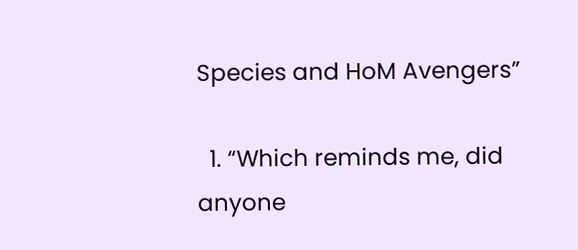Species and HoM Avengers”

  1. “Which reminds me, did anyone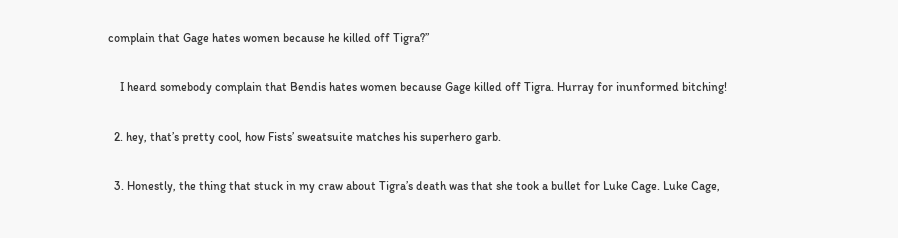complain that Gage hates women because he killed off Tigra?”

    I heard somebody complain that Bendis hates women because Gage killed off Tigra. Hurray for inunformed bitching!

  2. hey, that’s pretty cool, how Fists’ sweatsuite matches his superhero garb.

  3. Honestly, the thing that stuck in my craw about Tigra’s death was that she took a bullet for Luke Cage. Luke Cage,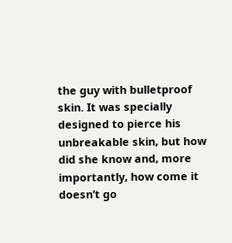the guy with bulletproof skin. It was specially designed to pierce his unbreakable skin, but how did she know and, more importantly, how come it doesn’t go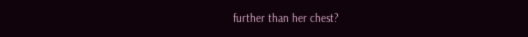further than her chest?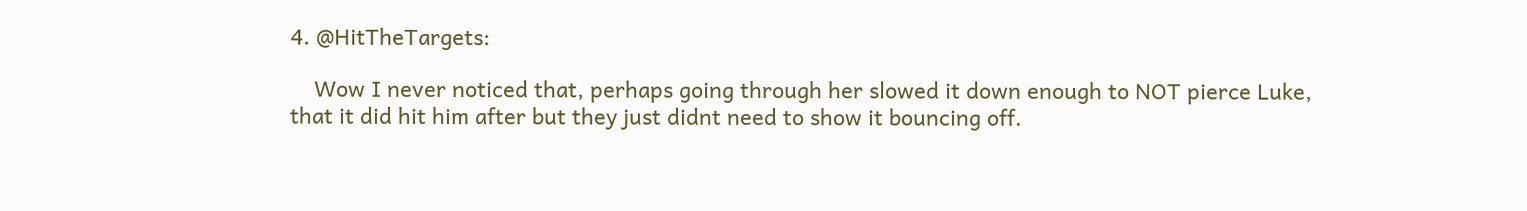4. @HitTheTargets:

    Wow I never noticed that, perhaps going through her slowed it down enough to NOT pierce Luke, that it did hit him after but they just didnt need to show it bouncing off.